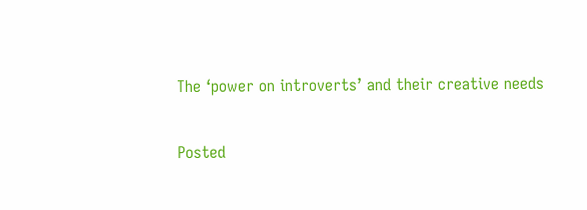The ‘power on introverts’ and their creative needs

Posted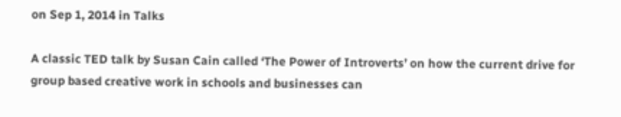on Sep 1, 2014 in Talks

A classic TED talk by Susan Cain called ‘The Power of Introverts’ on how the current drive for group based creative work in schools and businesses can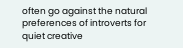often go against the natural preferences of introverts for quiet creative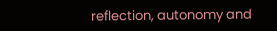reflection, autonomy and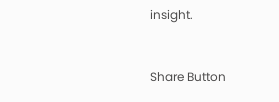insight.


Share Button